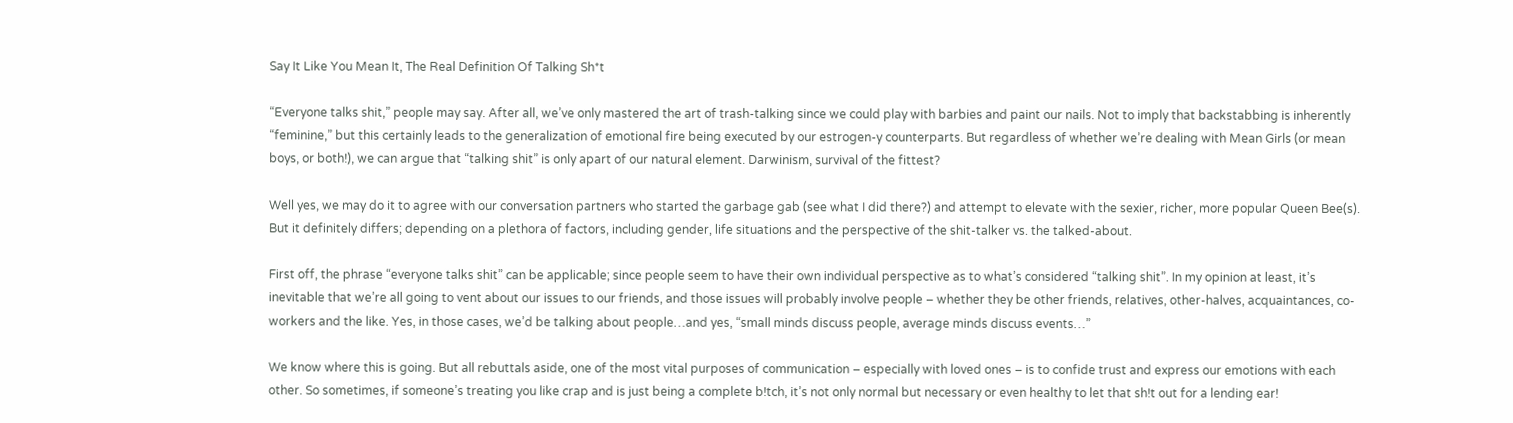Say It Like You Mean It, The Real Definition Of Talking Sh*t

“Everyone talks shit,” people may say. After all, we’ve only mastered the art of trash-talking since we could play with barbies and paint our nails. Not to imply that backstabbing is inherently “feminine,” but this certainly leads to the generalization of emotional fire being executed by our estrogen-y counterparts. But regardless of whether we’re dealing with Mean Girls (or mean boys, or both!), we can argue that “talking shit” is only apart of our natural element. Darwinism, survival of the fittest?

Well yes, we may do it to agree with our conversation partners who started the garbage gab (see what I did there?) and attempt to elevate with the sexier, richer, more popular Queen Bee(s). But it definitely differs; depending on a plethora of factors, including gender, life situations and the perspective of the shit-talker vs. the talked-about.

First off, the phrase “everyone talks shit” can be applicable; since people seem to have their own individual perspective as to what’s considered “talking shit”. In my opinion at least, it’s inevitable that we’re all going to vent about our issues to our friends, and those issues will probably involve people – whether they be other friends, relatives, other-halves, acquaintances, co-workers and the like. Yes, in those cases, we’d be talking about people…and yes, “small minds discuss people, average minds discuss events…”

We know where this is going. But all rebuttals aside, one of the most vital purposes of communication – especially with loved ones – is to confide trust and express our emotions with each other. So sometimes, if someone’s treating you like crap and is just being a complete b!tch, it’s not only normal but necessary or even healthy to let that sh!t out for a lending ear!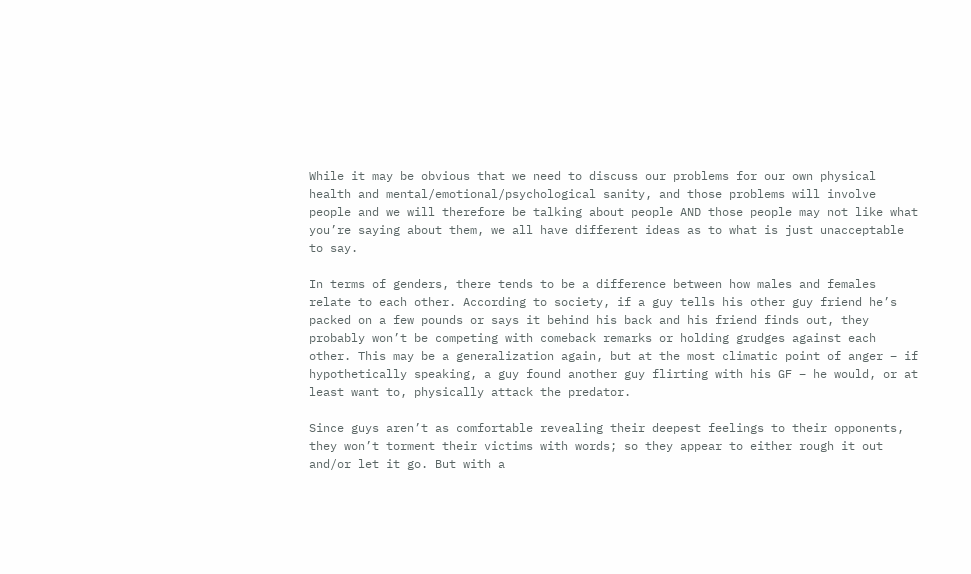While it may be obvious that we need to discuss our problems for our own physical health and mental/emotional/psychological sanity, and those problems will involve people and we will therefore be talking about people AND those people may not like what you’re saying about them, we all have different ideas as to what is just unacceptable to say.

In terms of genders, there tends to be a difference between how males and females relate to each other. According to society, if a guy tells his other guy friend he’s packed on a few pounds or says it behind his back and his friend finds out, they probably won’t be competing with comeback remarks or holding grudges against each other. This may be a generalization again, but at the most climatic point of anger – if hypothetically speaking, a guy found another guy flirting with his GF – he would, or at least want to, physically attack the predator.

Since guys aren’t as comfortable revealing their deepest feelings to their opponents, they won’t torment their victims with words; so they appear to either rough it out and/or let it go. But with a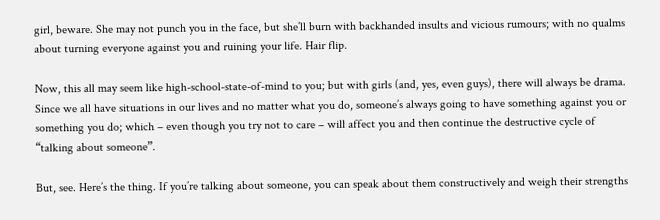girl, beware. She may not punch you in the face, but she’ll burn with backhanded insults and vicious rumours; with no qualms about turning everyone against you and ruining your life. Hair flip.

Now, this all may seem like high-school-state-of-mind to you; but with girls (and, yes, even guys), there will always be drama. Since we all have situations in our lives and no matter what you do, someone’s always going to have something against you or something you do; which – even though you try not to care – will affect you and then continue the destructive cycle of “talking about someone”.

But, see. Here’s the thing. If you’re talking about someone, you can speak about them constructively and weigh their strengths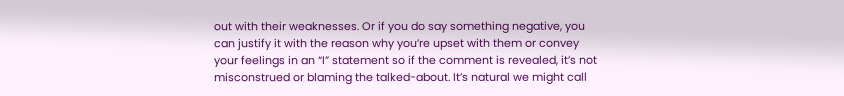out with their weaknesses. Or if you do say something negative, you can justify it with the reason why you’re upset with them or convey your feelings in an “I” statement so if the comment is revealed, it’s not misconstrued or blaming the talked-about. It’s natural we might call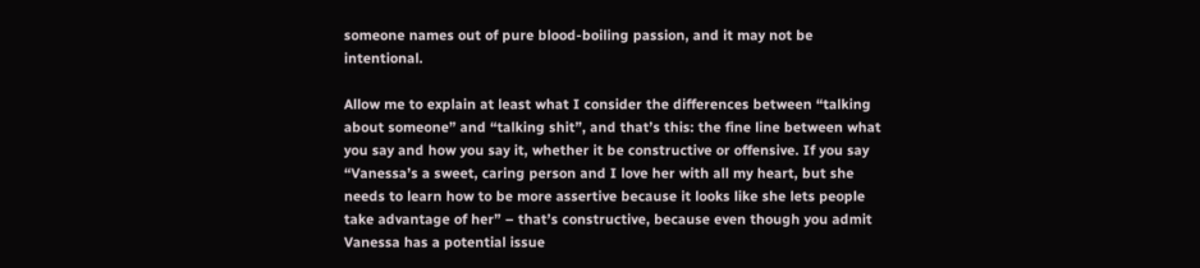someone names out of pure blood-boiling passion, and it may not be intentional.

Allow me to explain at least what I consider the differences between “talking about someone” and “talking shit”, and that’s this: the fine line between what you say and how you say it, whether it be constructive or offensive. If you say “Vanessa’s a sweet, caring person and I love her with all my heart, but she needs to learn how to be more assertive because it looks like she lets people take advantage of her” – that’s constructive, because even though you admit Vanessa has a potential issue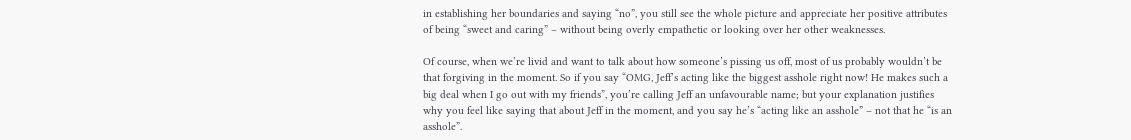in establishing her boundaries and saying “no”, you still see the whole picture and appreciate her positive attributes of being “sweet and caring” – without being overly empathetic or looking over her other weaknesses.

Of course, when we’re livid and want to talk about how someone’s pissing us off, most of us probably wouldn’t be that forgiving in the moment. So if you say “OMG, Jeff’s acting like the biggest asshole right now! He makes such a big deal when I go out with my friends”, you’re calling Jeff an unfavourable name; but your explanation justifies why you feel like saying that about Jeff in the moment, and you say he’s “acting like an asshole” – not that he “is an asshole”.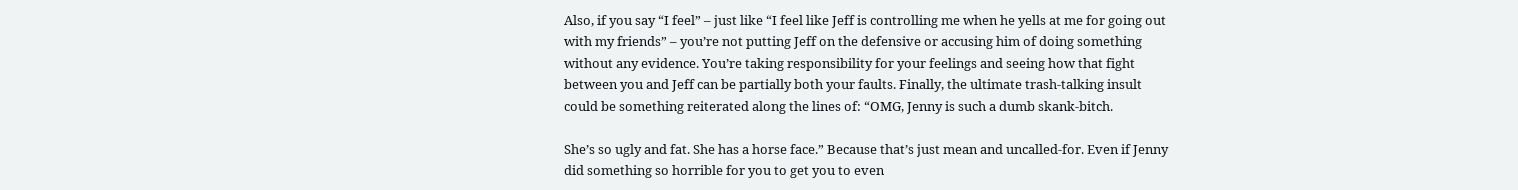Also, if you say “I feel” – just like “I feel like Jeff is controlling me when he yells at me for going out with my friends” – you’re not putting Jeff on the defensive or accusing him of doing something without any evidence. You’re taking responsibility for your feelings and seeing how that fight between you and Jeff can be partially both your faults. Finally, the ultimate trash-talking insult could be something reiterated along the lines of: “OMG, Jenny is such a dumb skank-bitch.

She’s so ugly and fat. She has a horse face.” Because that’s just mean and uncalled-for. Even if Jenny did something so horrible for you to get you to even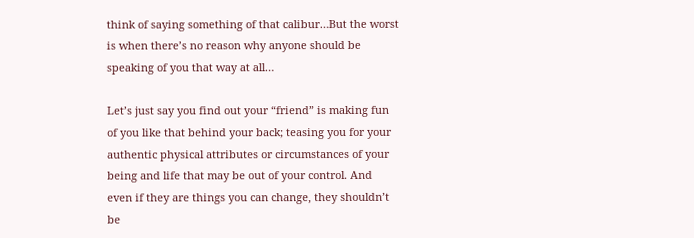think of saying something of that calibur…But the worst is when there’s no reason why anyone should be speaking of you that way at all…

Let’s just say you find out your “friend” is making fun of you like that behind your back; teasing you for your authentic physical attributes or circumstances of your being and life that may be out of your control. And even if they are things you can change, they shouldn’t be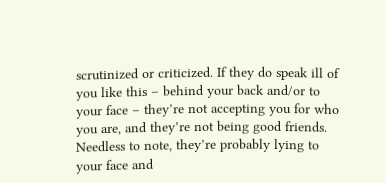scrutinized or criticized. If they do speak ill of you like this – behind your back and/or to your face – they’re not accepting you for who you are, and they’re not being good friends. Needless to note, they’re probably lying to your face and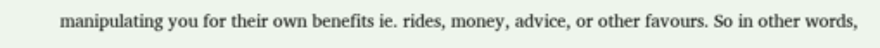manipulating you for their own benefits ie. rides, money, advice, or other favours. So in other words,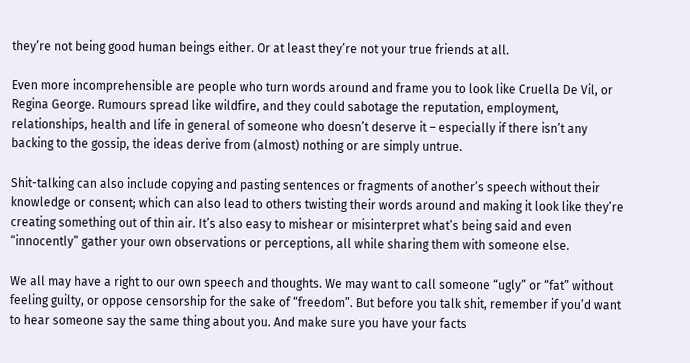they’re not being good human beings either. Or at least they’re not your true friends at all.

Even more incomprehensible are people who turn words around and frame you to look like Cruella De Vil, or Regina George. Rumours spread like wildfire, and they could sabotage the reputation, employment, relationships, health and life in general of someone who doesn’t deserve it – especially if there isn’t any backing to the gossip, the ideas derive from (almost) nothing or are simply untrue.

Shit-talking can also include copying and pasting sentences or fragments of another’s speech without their knowledge or consent; which can also lead to others twisting their words around and making it look like they’re creating something out of thin air. It’s also easy to mishear or misinterpret what’s being said and even “innocently” gather your own observations or perceptions, all while sharing them with someone else.

We all may have a right to our own speech and thoughts. We may want to call someone “ugly” or “fat” without feeling guilty, or oppose censorship for the sake of “freedom”. But before you talk shit, remember if you’d want to hear someone say the same thing about you. And make sure you have your facts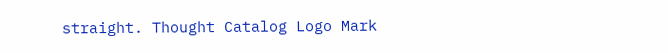straight. Thought Catalog Logo Mark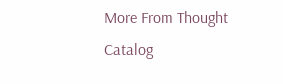More From Thought Catalog